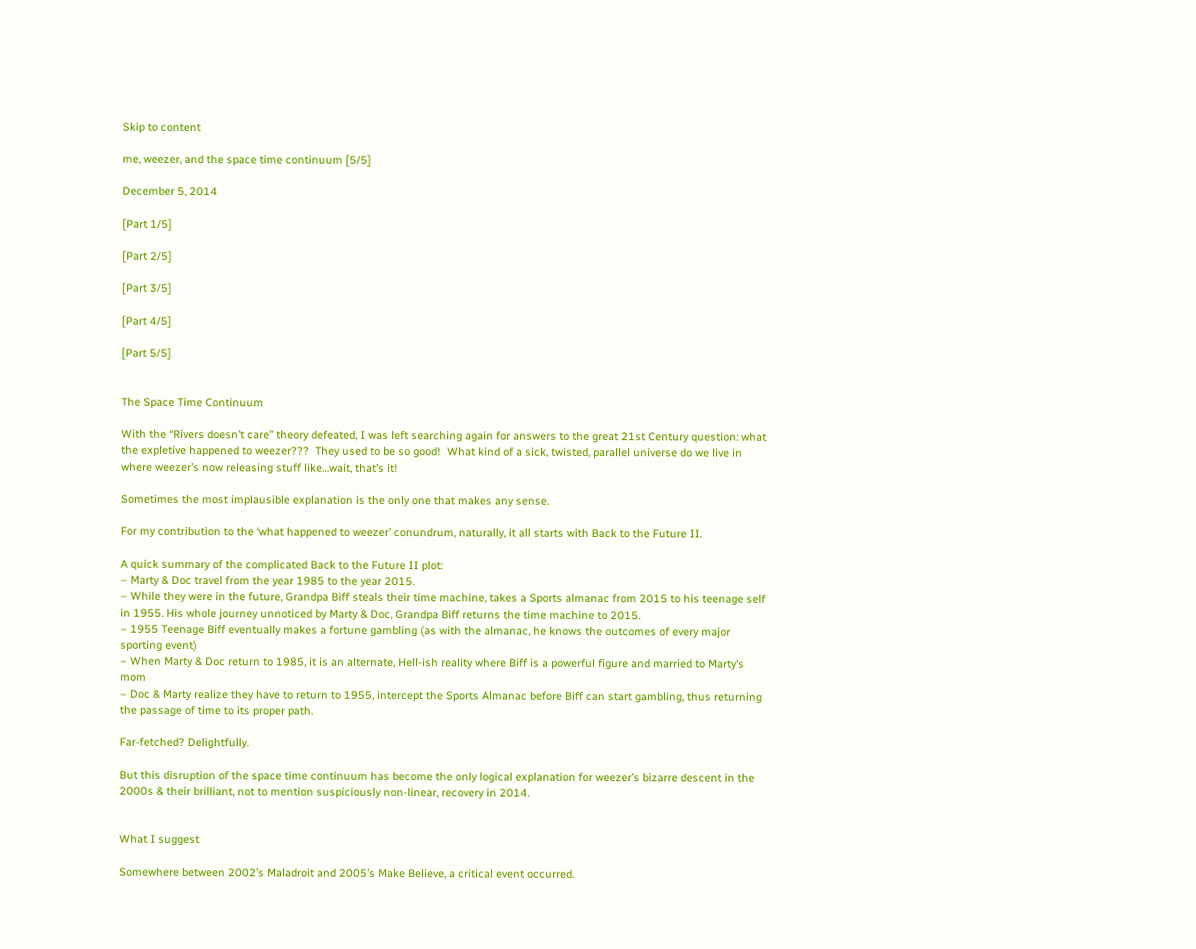Skip to content

me, weezer, and the space time continuum [5/5]

December 5, 2014

[Part 1/5]

[Part 2/5]

[Part 3/5]

[Part 4/5]

[Part 5/5]


The Space Time Continuum

With the “Rivers doesn’t care” theory defeated, I was left searching again for answers to the great 21st Century question: what the expletive happened to weezer???  They used to be so good!  What kind of a sick, twisted, parallel universe do we live in where weezer’s now releasing stuff like…wait, that’s it!

Sometimes the most implausible explanation is the only one that makes any sense.

For my contribution to the ‘what happened to weezer’ conundrum, naturally, it all starts with Back to the Future II.

A quick summary of the complicated Back to the Future II plot:
– Marty & Doc travel from the year 1985 to the year 2015.
– While they were in the future, Grandpa Biff steals their time machine, takes a Sports almanac from 2015 to his teenage self in 1955. His whole journey unnoticed by Marty & Doc, Grandpa Biff returns the time machine to 2015.
– 1955 Teenage Biff eventually makes a fortune gambling (as with the almanac, he knows the outcomes of every major sporting event)
– When Marty & Doc return to 1985, it is an alternate, Hell-ish reality where Biff is a powerful figure and married to Marty’s mom
– Doc & Marty realize they have to return to 1955, intercept the Sports Almanac before Biff can start gambling, thus returning the passage of time to its proper path.

Far-fetched? Delightfully.

But this disruption of the space time continuum has become the only logical explanation for weezer’s bizarre descent in the 2000s & their brilliant, not to mention suspiciously non-linear, recovery in 2014.


What I suggest

Somewhere between 2002’s Maladroit and 2005’s Make Believe, a critical event occurred.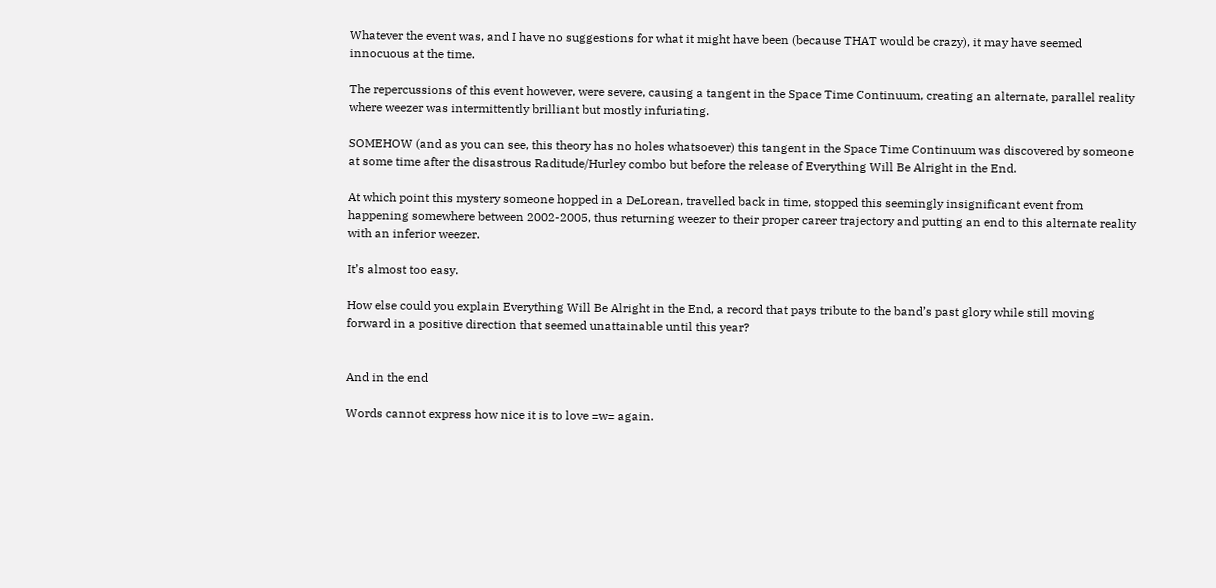Whatever the event was, and I have no suggestions for what it might have been (because THAT would be crazy), it may have seemed innocuous at the time.

The repercussions of this event however, were severe, causing a tangent in the Space Time Continuum, creating an alternate, parallel reality where weezer was intermittently brilliant but mostly infuriating.

SOMEHOW (and as you can see, this theory has no holes whatsoever) this tangent in the Space Time Continuum was discovered by someone at some time after the disastrous Raditude/Hurley combo but before the release of Everything Will Be Alright in the End.

At which point this mystery someone hopped in a DeLorean, travelled back in time, stopped this seemingly insignificant event from happening somewhere between 2002-2005, thus returning weezer to their proper career trajectory and putting an end to this alternate reality with an inferior weezer.

It’s almost too easy.

How else could you explain Everything Will Be Alright in the End, a record that pays tribute to the band’s past glory while still moving forward in a positive direction that seemed unattainable until this year?


And in the end

Words cannot express how nice it is to love =w= again.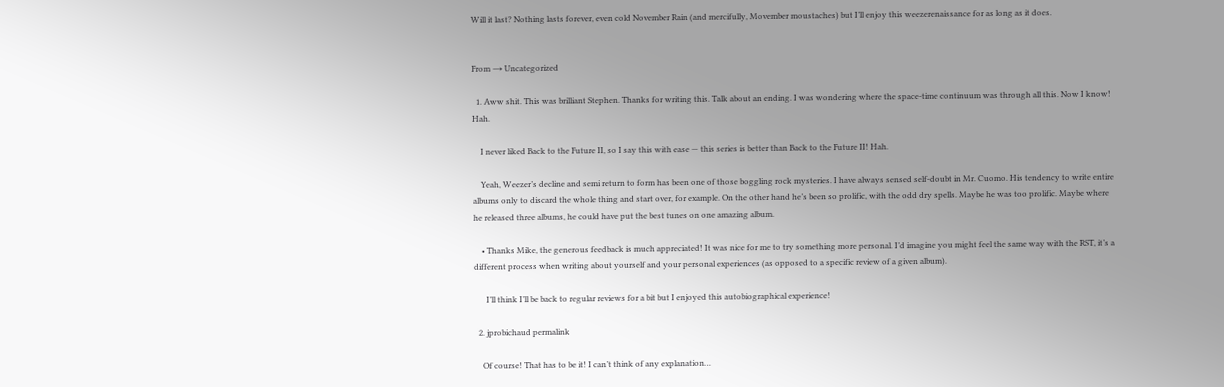Will it last? Nothing lasts forever, even cold November Rain (and mercifully, Movember moustaches) but I’ll enjoy this weezerenaissance for as long as it does.


From → Uncategorized

  1. Aww shit. This was brilliant Stephen. Thanks for writing this. Talk about an ending. I was wondering where the space-time continuum was through all this. Now I know! Hah.

    I never liked Back to the Future II, so I say this with ease — this series is better than Back to the Future II! Hah.

    Yeah, Weezer’s decline and semi return to form has been one of those boggling rock mysteries. I have always sensed self-doubt in Mr. Cuomo. His tendency to write entire albums only to discard the whole thing and start over, for example. On the other hand he’s been so prolific, with the odd dry spells. Maybe he was too prolific. Maybe where he released three albums, he could have put the best tunes on one amazing album.

    • Thanks Mike, the generous feedback is much appreciated! It was nice for me to try something more personal. I’d imagine you might feel the same way with the RST, it’s a different process when writing about yourself and your personal experiences (as opposed to a specific review of a given album).

      I’ll think I’ll be back to regular reviews for a bit but I enjoyed this autobiographical experience!

  2. jprobichaud permalink

    Of course! That has to be it! I can’t think of any explanation…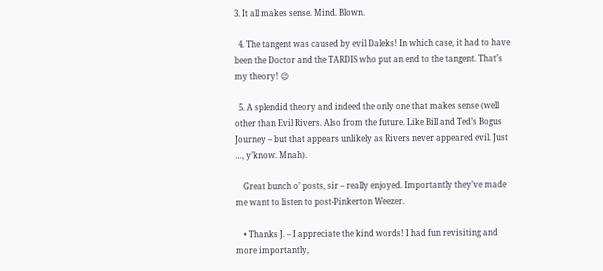3. It all makes sense. Mind. Blown.

  4. The tangent was caused by evil Daleks! In which case, it had to have been the Doctor and the TARDIS who put an end to the tangent. That’s my theory! 😉

  5. A splendid theory and indeed the only one that makes sense (well other than Evil Rivers. Also from the future. Like Bill and Ted’s Bogus Journey – but that appears unlikely as Rivers never appeared evil. Just …, y’know. Mnah).

    Great bunch o’ posts, sir – really enjoyed. Importantly they’ve made me want to listen to post-Pinkerton Weezer.

    • Thanks J. – I appreciate the kind words! I had fun revisiting and more importantly,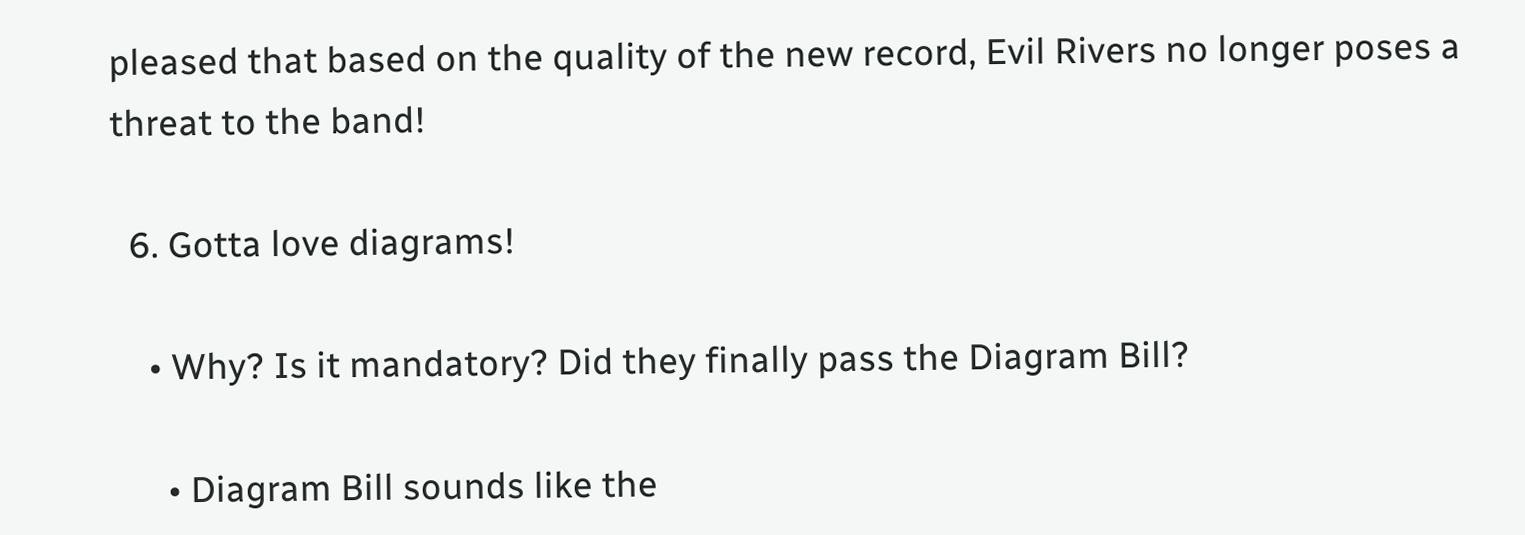pleased that based on the quality of the new record, Evil Rivers no longer poses a threat to the band!

  6. Gotta love diagrams!

    • Why? Is it mandatory? Did they finally pass the Diagram Bill?

      • Diagram Bill sounds like the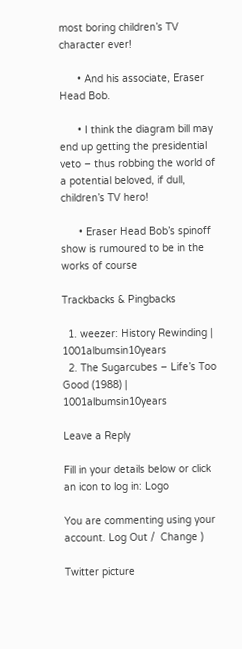most boring children’s TV character ever!

      • And his associate, Eraser Head Bob.

      • I think the diagram bill may end up getting the presidential veto – thus robbing the world of a potential beloved, if dull, children’s TV hero!

      • Eraser Head Bob’s spinoff show is rumoured to be in the works of course

Trackbacks & Pingbacks

  1. weezer: History Rewinding | 1001albumsin10years
  2. The Sugarcubes – Life’s Too Good (1988) | 1001albumsin10years

Leave a Reply

Fill in your details below or click an icon to log in: Logo

You are commenting using your account. Log Out /  Change )

Twitter picture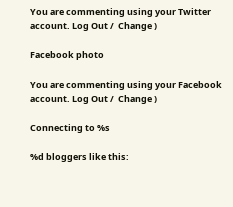You are commenting using your Twitter account. Log Out /  Change )

Facebook photo

You are commenting using your Facebook account. Log Out /  Change )

Connecting to %s

%d bloggers like this: